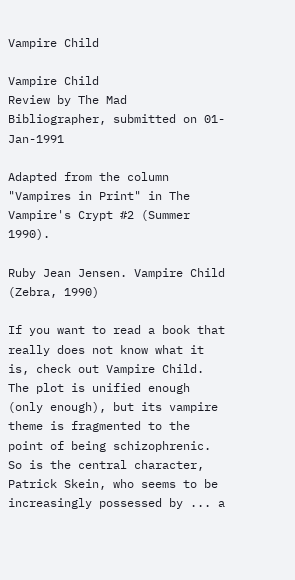Vampire Child

Vampire Child
Review by The Mad Bibliographer, submitted on 01-Jan-1991

Adapted from the column "Vampires in Print" in The Vampire's Crypt #2 (Summer 1990).

Ruby Jean Jensen. Vampire Child (Zebra, 1990)

If you want to read a book that really does not know what it is, check out Vampire Child. The plot is unified enough (only enough), but its vampire theme is fragmented to the point of being schizophrenic. So is the central character, Patrick Skein, who seems to be increasingly possessed by ... a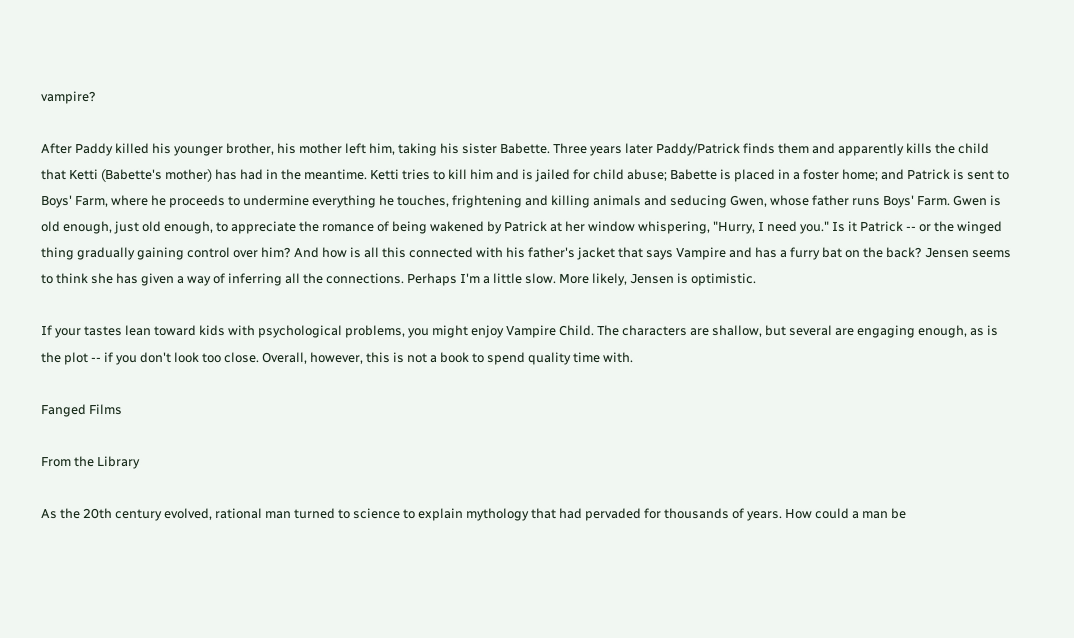vampire?

After Paddy killed his younger brother, his mother left him, taking his sister Babette. Three years later Paddy/Patrick finds them and apparently kills the child that Ketti (Babette's mother) has had in the meantime. Ketti tries to kill him and is jailed for child abuse; Babette is placed in a foster home; and Patrick is sent to Boys' Farm, where he proceeds to undermine everything he touches, frightening and killing animals and seducing Gwen, whose father runs Boys' Farm. Gwen is old enough, just old enough, to appreciate the romance of being wakened by Patrick at her window whispering, "Hurry, I need you." Is it Patrick -- or the winged thing gradually gaining control over him? And how is all this connected with his father's jacket that says Vampire and has a furry bat on the back? Jensen seems to think she has given a way of inferring all the connections. Perhaps I'm a little slow. More likely, Jensen is optimistic.

If your tastes lean toward kids with psychological problems, you might enjoy Vampire Child. The characters are shallow, but several are engaging enough, as is the plot -- if you don't look too close. Overall, however, this is not a book to spend quality time with.

Fanged Films

From the Library

As the 20th century evolved, rational man turned to science to explain mythology that had pervaded for thousands of years. How could a man be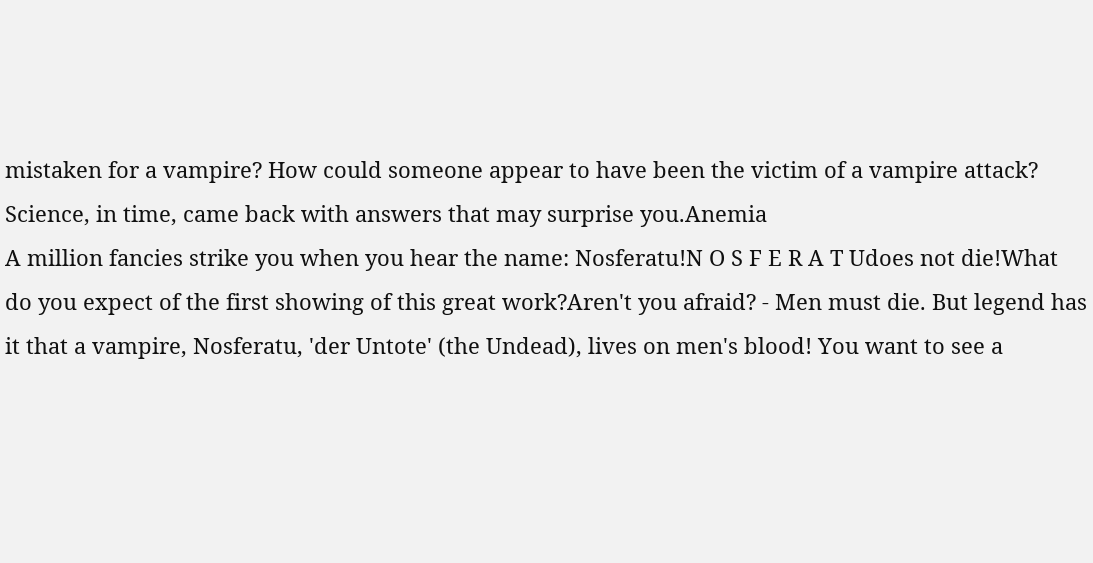mistaken for a vampire? How could someone appear to have been the victim of a vampire attack? Science, in time, came back with answers that may surprise you.Anemia
A million fancies strike you when you hear the name: Nosferatu!N O S F E R A T Udoes not die!What do you expect of the first showing of this great work?Aren't you afraid? - Men must die. But legend has it that a vampire, Nosferatu, 'der Untote' (the Undead), lives on men's blood! You want to see a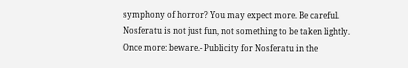symphony of horror? You may expect more. Be careful. Nosferatu is not just fun, not something to be taken lightly. Once more: beware.- Publicity for Nosferatu in the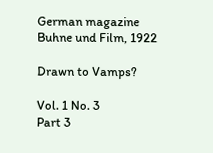German magazine Buhne und Film, 1922

Drawn to Vamps?

Vol. 1 No. 3
Part 3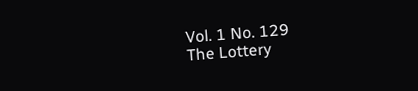Vol. 1 No. 129
The Lottery